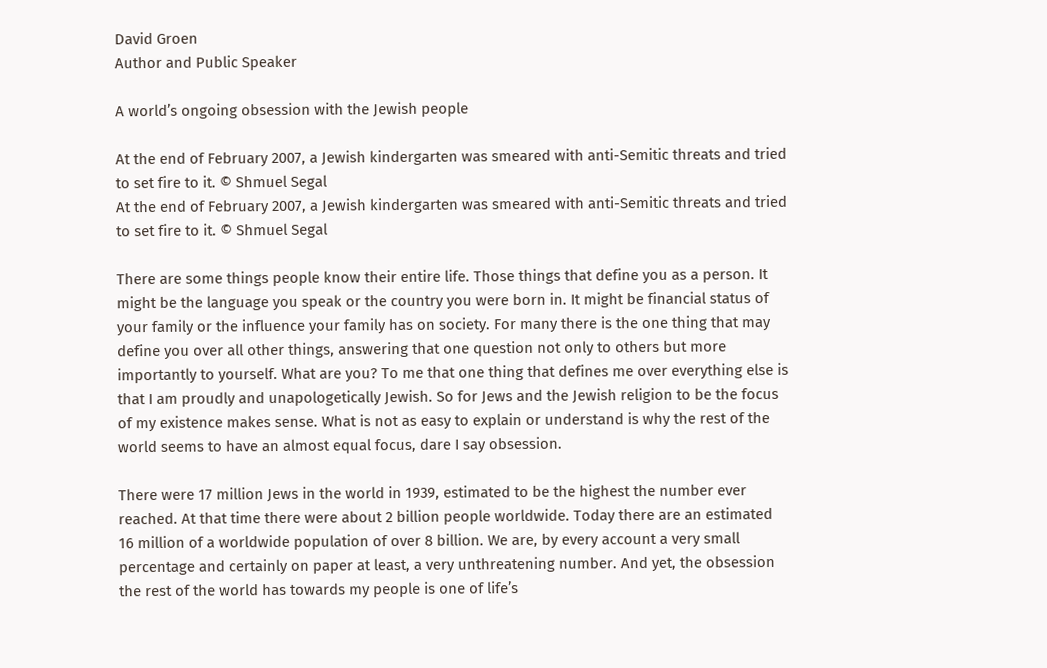David Groen
Author and Public Speaker

A world’s ongoing obsession with the Jewish people

At the end of February 2007, a Jewish kindergarten was smeared with anti-Semitic threats and tried to set fire to it. © Shmuel Segal
At the end of February 2007, a Jewish kindergarten was smeared with anti-Semitic threats and tried to set fire to it. © Shmuel Segal

There are some things people know their entire life. Those things that define you as a person. It might be the language you speak or the country you were born in. It might be financial status of your family or the influence your family has on society. For many there is the one thing that may define you over all other things, answering that one question not only to others but more importantly to yourself. What are you? To me that one thing that defines me over everything else is that I am proudly and unapologetically Jewish. So for Jews and the Jewish religion to be the focus of my existence makes sense. What is not as easy to explain or understand is why the rest of the world seems to have an almost equal focus, dare I say obsession.

There were 17 million Jews in the world in 1939, estimated to be the highest the number ever reached. At that time there were about 2 billion people worldwide. Today there are an estimated 16 million of a worldwide population of over 8 billion. We are, by every account a very small percentage and certainly on paper at least, a very unthreatening number. And yet, the obsession the rest of the world has towards my people is one of life’s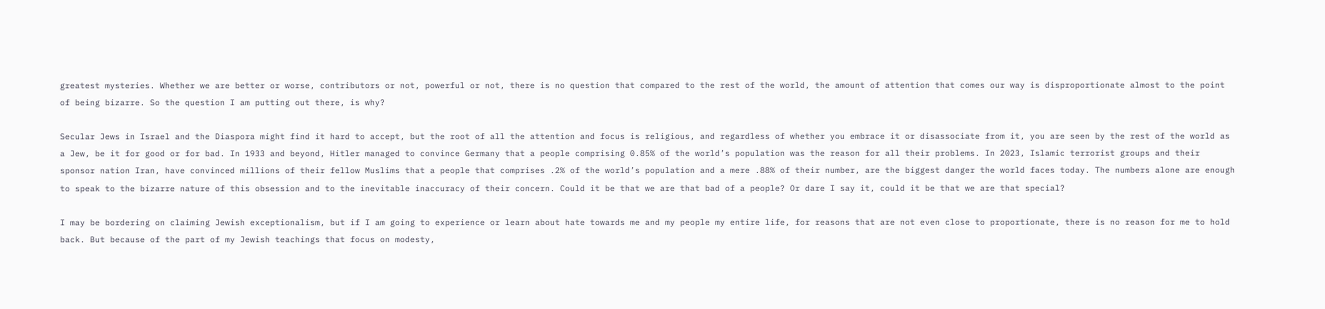greatest mysteries. Whether we are better or worse, contributors or not, powerful or not, there is no question that compared to the rest of the world, the amount of attention that comes our way is disproportionate almost to the point of being bizarre. So the question I am putting out there, is why?

Secular Jews in Israel and the Diaspora might find it hard to accept, but the root of all the attention and focus is religious, and regardless of whether you embrace it or disassociate from it, you are seen by the rest of the world as a Jew, be it for good or for bad. In 1933 and beyond, Hitler managed to convince Germany that a people comprising 0.85% of the world’s population was the reason for all their problems. In 2023, Islamic terrorist groups and their sponsor nation Iran, have convinced millions of their fellow Muslims that a people that comprises .2% of the world’s population and a mere .88% of their number, are the biggest danger the world faces today. The numbers alone are enough to speak to the bizarre nature of this obsession and to the inevitable inaccuracy of their concern. Could it be that we are that bad of a people? Or dare I say it, could it be that we are that special?

I may be bordering on claiming Jewish exceptionalism, but if I am going to experience or learn about hate towards me and my people my entire life, for reasons that are not even close to proportionate, there is no reason for me to hold back. But because of the part of my Jewish teachings that focus on modesty,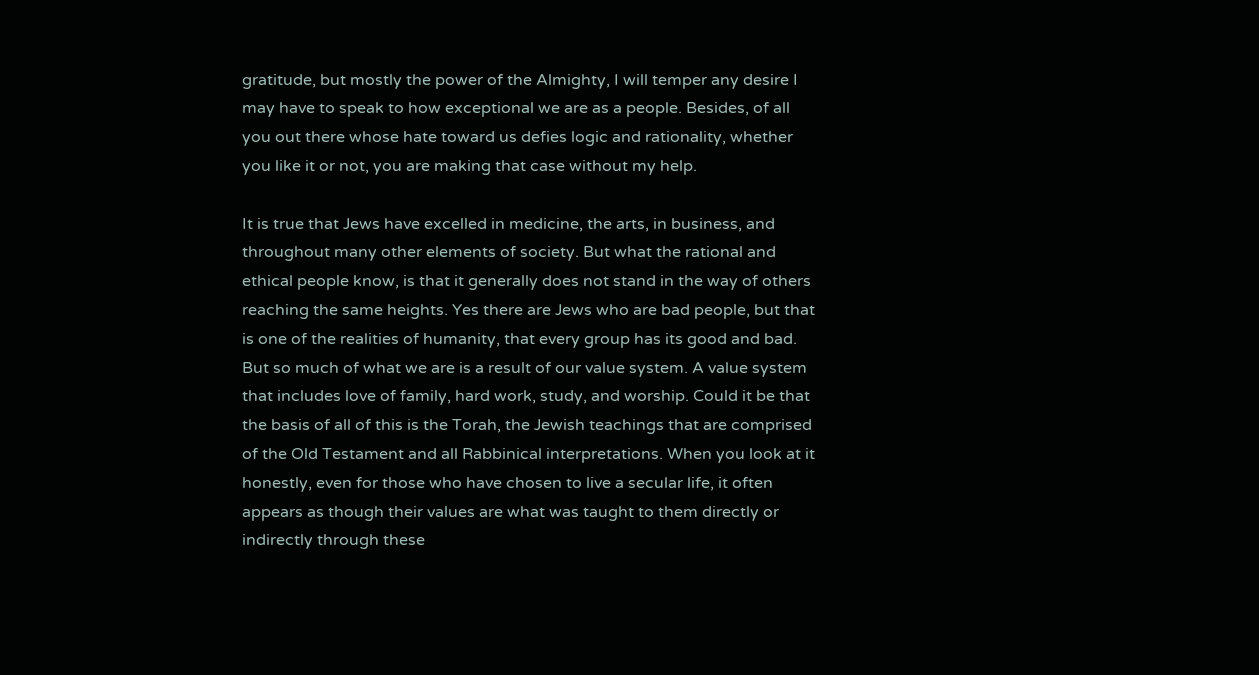gratitude, but mostly the power of the Almighty, I will temper any desire I may have to speak to how exceptional we are as a people. Besides, of all you out there whose hate toward us defies logic and rationality, whether you like it or not, you are making that case without my help.

It is true that Jews have excelled in medicine, the arts, in business, and throughout many other elements of society. But what the rational and ethical people know, is that it generally does not stand in the way of others reaching the same heights. Yes there are Jews who are bad people, but that is one of the realities of humanity, that every group has its good and bad. But so much of what we are is a result of our value system. A value system that includes love of family, hard work, study, and worship. Could it be that the basis of all of this is the Torah, the Jewish teachings that are comprised of the Old Testament and all Rabbinical interpretations. When you look at it honestly, even for those who have chosen to live a secular life, it often appears as though their values are what was taught to them directly or indirectly through these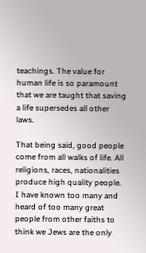teachings. The value for human life is so paramount that we are taught that saving a life supersedes all other laws.

That being said, good people come from all walks of life. All religions, races, nationalities produce high quality people. I have known too many and heard of too many great people from other faiths to think we Jews are the only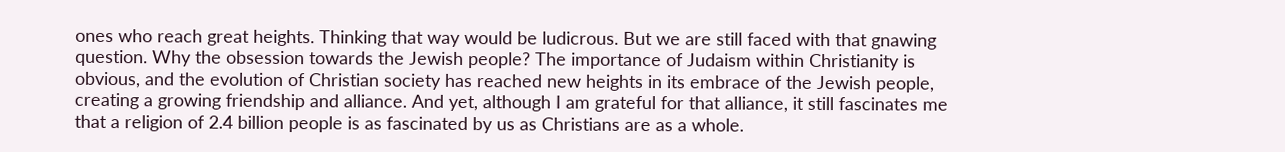ones who reach great heights. Thinking that way would be ludicrous. But we are still faced with that gnawing question. Why the obsession towards the Jewish people? The importance of Judaism within Christianity is obvious, and the evolution of Christian society has reached new heights in its embrace of the Jewish people, creating a growing friendship and alliance. And yet, although I am grateful for that alliance, it still fascinates me that a religion of 2.4 billion people is as fascinated by us as Christians are as a whole.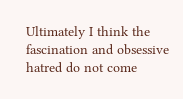Ultimately I think the fascination and obsessive hatred do not come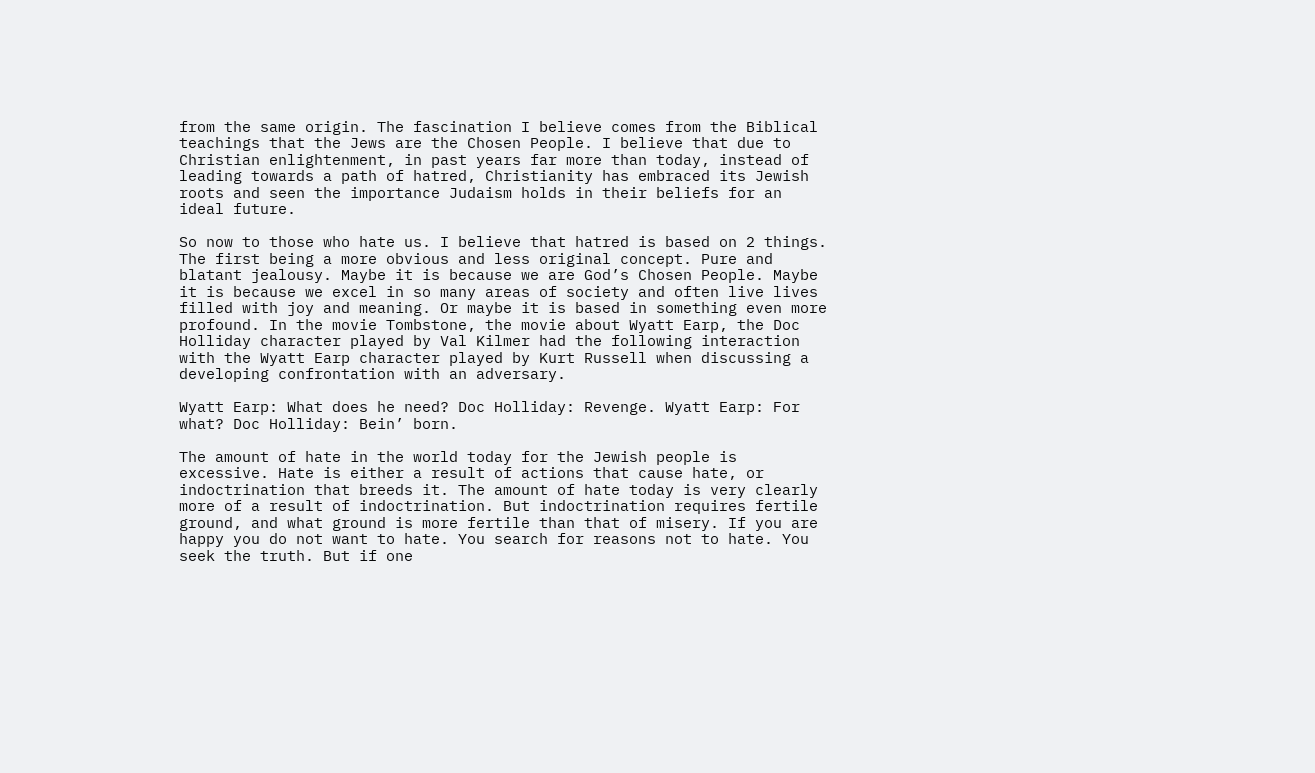from the same origin. The fascination I believe comes from the Biblical teachings that the Jews are the Chosen People. I believe that due to Christian enlightenment, in past years far more than today, instead of leading towards a path of hatred, Christianity has embraced its Jewish roots and seen the importance Judaism holds in their beliefs for an ideal future.

So now to those who hate us. I believe that hatred is based on 2 things. The first being a more obvious and less original concept. Pure and blatant jealousy. Maybe it is because we are God’s Chosen People. Maybe it is because we excel in so many areas of society and often live lives filled with joy and meaning. Or maybe it is based in something even more profound. In the movie Tombstone, the movie about Wyatt Earp, the Doc Holliday character played by Val Kilmer had the following interaction with the Wyatt Earp character played by Kurt Russell when discussing a developing confrontation with an adversary.

Wyatt Earp: What does he need? Doc Holliday: Revenge. Wyatt Earp: For what? Doc Holliday: Bein’ born.

The amount of hate in the world today for the Jewish people is excessive. Hate is either a result of actions that cause hate, or indoctrination that breeds it. The amount of hate today is very clearly more of a result of indoctrination. But indoctrination requires fertile ground, and what ground is more fertile than that of misery. If you are happy you do not want to hate. You search for reasons not to hate. You seek the truth. But if one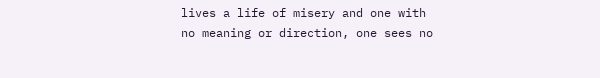lives a life of misery and one with no meaning or direction, one sees no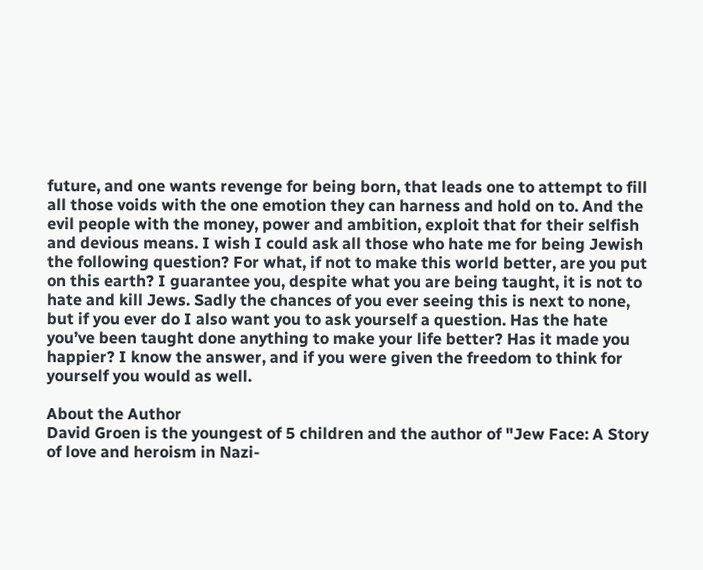future, and one wants revenge for being born, that leads one to attempt to fill all those voids with the one emotion they can harness and hold on to. And the evil people with the money, power and ambition, exploit that for their selfish and devious means. I wish I could ask all those who hate me for being Jewish the following question? For what, if not to make this world better, are you put on this earth? I guarantee you, despite what you are being taught, it is not to hate and kill Jews. Sadly the chances of you ever seeing this is next to none, but if you ever do I also want you to ask yourself a question. Has the hate you’ve been taught done anything to make your life better? Has it made you happier? I know the answer, and if you were given the freedom to think for yourself you would as well.

About the Author
David Groen is the youngest of 5 children and the author of "Jew Face: A Story of love and heroism in Nazi-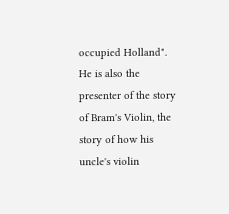occupied Holland". He is also the presenter of the story of Bram's Violin, the story of how his uncle's violin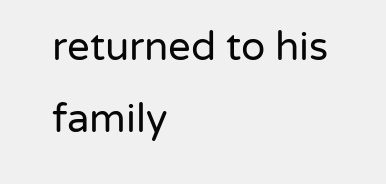returned to his family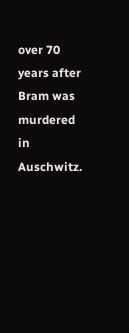over 70 years after Bram was murdered in Auschwitz.